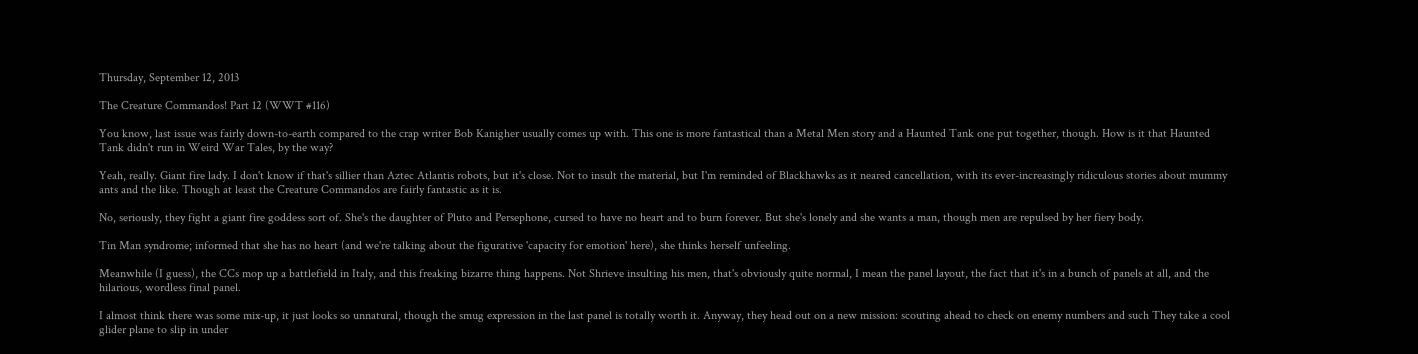Thursday, September 12, 2013

The Creature Commandos! Part 12 (WWT #116)

You know, last issue was fairly down-to-earth compared to the crap writer Bob Kanigher usually comes up with. This one is more fantastical than a Metal Men story and a Haunted Tank one put together, though. How is it that Haunted Tank didn't run in Weird War Tales, by the way?

Yeah, really. Giant fire lady. I don't know if that's sillier than Aztec Atlantis robots, but it's close. Not to insult the material, but I'm reminded of Blackhawks as it neared cancellation, with its ever-increasingly ridiculous stories about mummy ants and the like. Though at least the Creature Commandos are fairly fantastic as it is.

No, seriously, they fight a giant fire goddess sort of. She's the daughter of Pluto and Persephone, cursed to have no heart and to burn forever. But she's lonely and she wants a man, though men are repulsed by her fiery body.

Tin Man syndrome; informed that she has no heart (and we're talking about the figurative 'capacity for emotion' here), she thinks herself unfeeling.

Meanwhile (I guess), the CCs mop up a battlefield in Italy, and this freaking bizarre thing happens. Not Shrieve insulting his men, that's obviously quite normal, I mean the panel layout, the fact that it's in a bunch of panels at all, and the hilarious, wordless final panel.

I almost think there was some mix-up, it just looks so unnatural, though the smug expression in the last panel is totally worth it. Anyway, they head out on a new mission: scouting ahead to check on enemy numbers and such They take a cool glider plane to slip in under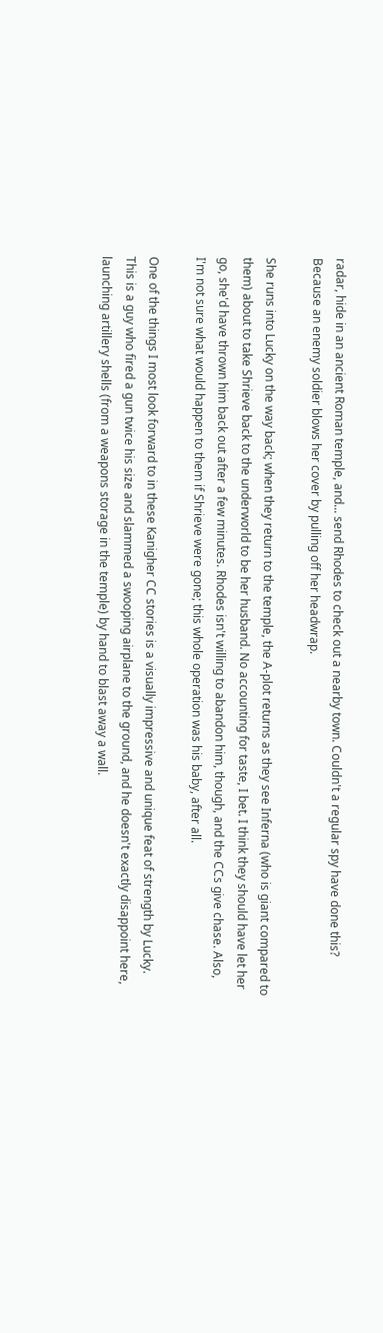radar, hide in an ancient Roman temple, and... send Rhodes to check out a nearby town. Couldn't a regular spy have done this? Because an enemy soldier blows her cover by pulling off her headwrap.

She runs into Lucky on the way back; when they return to the temple, the A-plot returns as they see Inferna (who is giant compared to them) about to take Shrieve back to the underworld to be her husband. No accounting for taste, I bet. I think they should have let her go, she'd have thrown him back out after a few minutes. Rhodes isn't willing to abandon him, though, and the CCs give chase. Also, I'm not sure what would happen to them if Shrieve were gone; this whole operation was his baby, after all.

One of the things I most look forward to in these Kanigher CC stories is a visually impressive and unique feat of strength by Lucky. This is a guy who fired a gun twice his size and slammed a swooping airplane to the ground, and he doesn't exactly disappoint here, launching artillery shells (from a weapons storage in the temple) by hand to blast away a wall.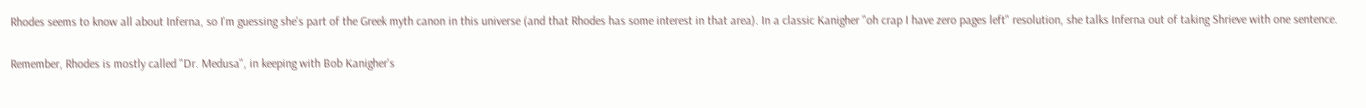Rhodes seems to know all about Inferna, so I'm guessing she's part of the Greek myth canon in this universe (and that Rhodes has some interest in that area). In a classic Kanigher "oh crap I have zero pages left" resolution, she talks Inferna out of taking Shrieve with one sentence.

Remember, Rhodes is mostly called "Dr. Medusa", in keeping with Bob Kanigher's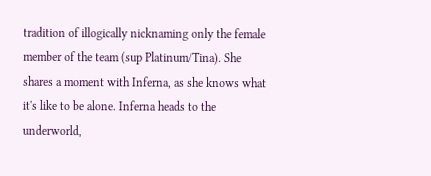tradition of illogically nicknaming only the female member of the team (sup Platinum/Tina). She shares a moment with Inferna, as she knows what it's like to be alone. Inferna heads to the underworld,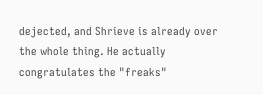dejected, and Shrieve is already over the whole thing. He actually congratulates the "freaks"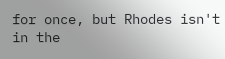for once, but Rhodes isn't in the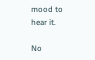mood to hear it.

No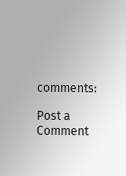comments:

Post a Comment